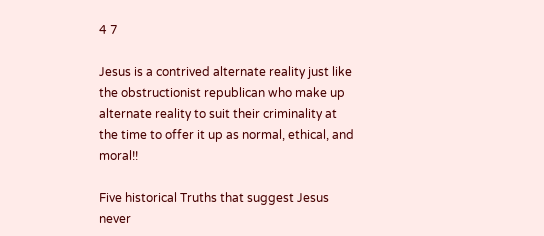4 7

Jesus is a contrived alternate reality just like the obstructionist republican who make up alternate reality to suit their criminality at the time to offer it up as normal, ethical, and moral!!

Five historical Truths that suggest Jesus never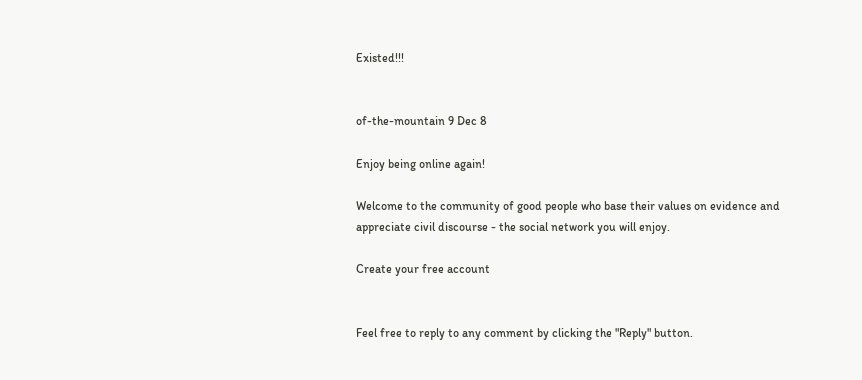Existed!!!


of-the-mountain 9 Dec 8

Enjoy being online again!

Welcome to the community of good people who base their values on evidence and appreciate civil discourse - the social network you will enjoy.

Create your free account


Feel free to reply to any comment by clicking the "Reply" button.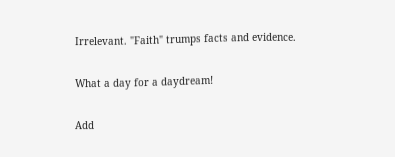Irrelevant. "Faith" trumps facts and evidence.


What a day for a daydream!


Add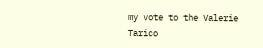my vote to the Valerie Tarico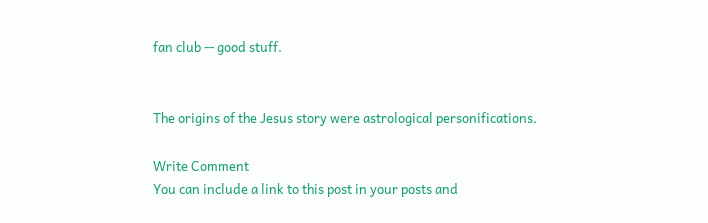fan club -- good stuff.


The origins of the Jesus story were astrological personifications.

Write Comment
You can include a link to this post in your posts and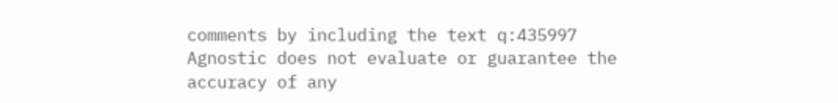comments by including the text q:435997
Agnostic does not evaluate or guarantee the accuracy of any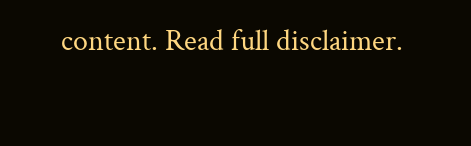content. Read full disclaimer.